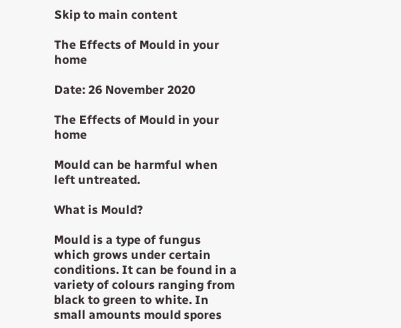Skip to main content

The Effects of Mould in your home

Date: 26 November 2020

The Effects of Mould in your home

Mould can be harmful when left untreated.

What is Mould?

Mould is a type of fungus which grows under certain conditions. It can be found in a variety of colours ranging from black to green to white. In small amounts mould spores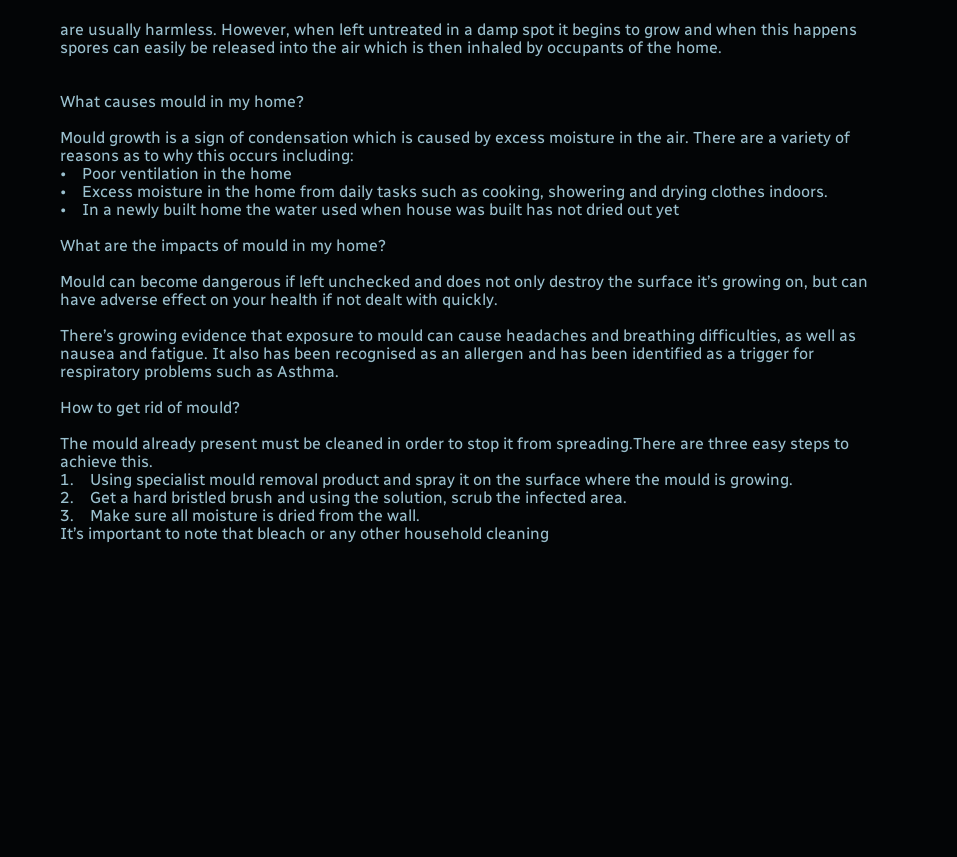are usually harmless. However, when left untreated in a damp spot it begins to grow and when this happens spores can easily be released into the air which is then inhaled by occupants of the home.


What causes mould in my home?

Mould growth is a sign of condensation which is caused by excess moisture in the air. There are a variety of reasons as to why this occurs including:
•    Poor ventilation in the home
•    Excess moisture in the home from daily tasks such as cooking, showering and drying clothes indoors.
•    In a newly built home the water used when house was built has not dried out yet

What are the impacts of mould in my home?

Mould can become dangerous if left unchecked and does not only destroy the surface it’s growing on, but can have adverse effect on your health if not dealt with quickly.

There’s growing evidence that exposure to mould can cause headaches and breathing difficulties, as well as nausea and fatigue. It also has been recognised as an allergen and has been identified as a trigger for respiratory problems such as Asthma.

How to get rid of mould?

The mould already present must be cleaned in order to stop it from spreading.There are three easy steps to achieve this.
1.    Using specialist mould removal product and spray it on the surface where the mould is growing.
2.    Get a hard bristled brush and using the solution, scrub the infected area.
3.    Make sure all moisture is dried from the wall.
It’s important to note that bleach or any other household cleaning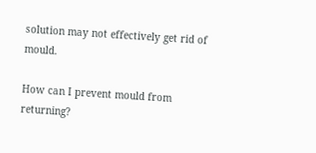solution may not effectively get rid of mould.

How can I prevent mould from returning?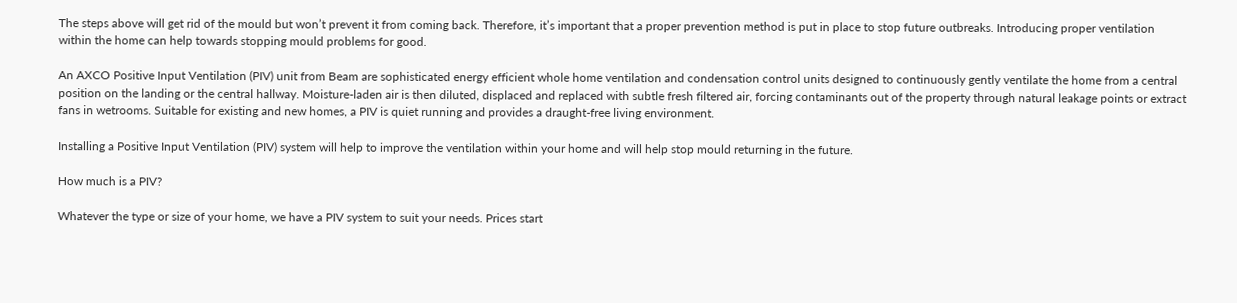The steps above will get rid of the mould but won’t prevent it from coming back. Therefore, it’s important that a proper prevention method is put in place to stop future outbreaks. Introducing proper ventilation within the home can help towards stopping mould problems for good.

An AXCO Positive Input Ventilation (PIV) unit from Beam are sophisticated energy efficient whole home ventilation and condensation control units designed to continuously gently ventilate the home from a central position on the landing or the central hallway. Moisture-laden air is then diluted, displaced and replaced with subtle fresh filtered air, forcing contaminants out of the property through natural leakage points or extract fans in wetrooms. Suitable for existing and new homes, a PIV is quiet running and provides a draught-free living environment.

Installing a Positive Input Ventilation (PIV) system will help to improve the ventilation within your home and will help stop mould returning in the future.

How much is a PIV?

Whatever the type or size of your home, we have a PIV system to suit your needs. Prices start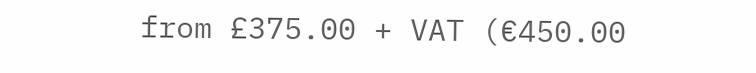from £375.00 + VAT (€450.00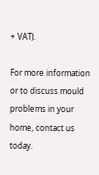+ VAT).

For more information or to discuss mould problems in your home, contact us today.